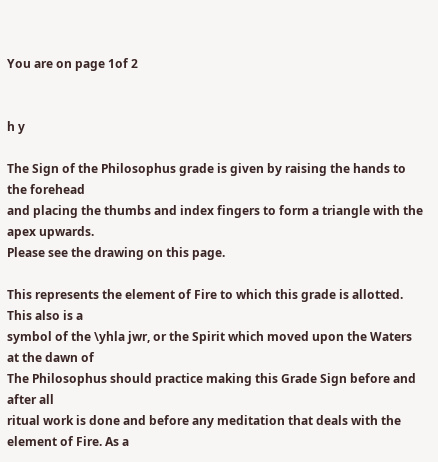You are on page 1of 2


h y

The Sign of the Philosophus grade is given by raising the hands to the forehead
and placing the thumbs and index fingers to form a triangle with the apex upwards.
Please see the drawing on this page.

This represents the element of Fire to which this grade is allotted. This also is a
symbol of the \yhla jwr, or the Spirit which moved upon the Waters at the dawn of
The Philosophus should practice making this Grade Sign before and after all
ritual work is done and before any meditation that deals with the element of Fire. As a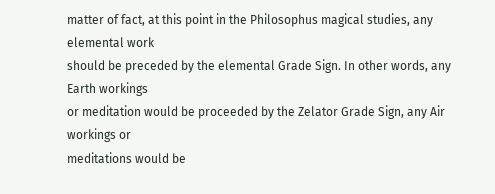matter of fact, at this point in the Philosophus magical studies, any elemental work
should be preceded by the elemental Grade Sign. In other words, any Earth workings
or meditation would be proceeded by the Zelator Grade Sign, any Air workings or
meditations would be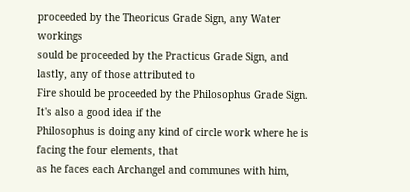proceeded by the Theoricus Grade Sign, any Water workings
sould be proceeded by the Practicus Grade Sign, and lastly, any of those attributed to
Fire should be proceeded by the Philosophus Grade Sign. It's also a good idea if the
Philosophus is doing any kind of circle work where he is facing the four elements, that
as he faces each Archangel and communes with him,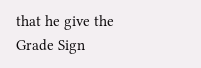that he give the Grade Sign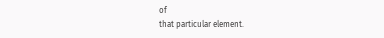of
that particular element.